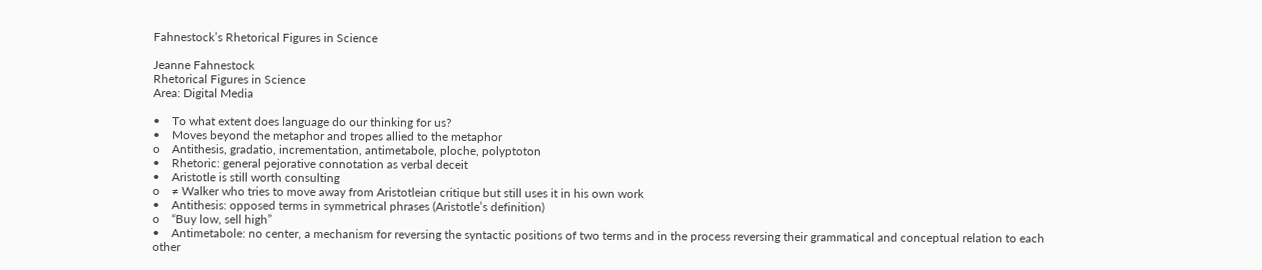Fahnestock’s Rhetorical Figures in Science

Jeanne Fahnestock
Rhetorical Figures in Science
Area: Digital Media

•    To what extent does language do our thinking for us?
•    Moves beyond the metaphor and tropes allied to the metaphor
o    Antithesis, gradatio, incrementation, antimetabole, ploche, polyptoton
•    Rhetoric: general pejorative connotation as verbal deceit
•    Aristotle is still worth consulting
o    ≠ Walker who tries to move away from Aristotleian critique but still uses it in his own work
•    Antithesis: opposed terms in symmetrical phrases (Aristotle’s definition)
o    “Buy low, sell high”
•    Antimetabole: no center, a mechanism for reversing the syntactic positions of two terms and in the process reversing their grammatical and conceptual relation to each other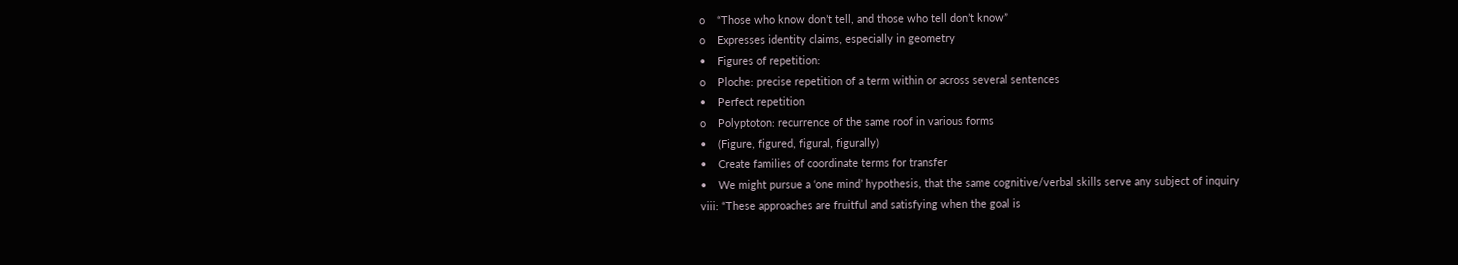o    “Those who know don’t tell, and those who tell don’t know”
o    Expresses identity claims, especially in geometry
•    Figures of repetition:
o    Ploche: precise repetition of a term within or across several sentences
•    Perfect repetition
o    Polyptoton: recurrence of the same roof in various forms
•    (Figure, figured, figural, figurally)
•    Create families of coordinate terms for transfer
•    We might pursue a ‘one mind’ hypothesis, that the same cognitive/verbal skills serve any subject of inquiry
viii: “These approaches are fruitful and satisfying when the goal is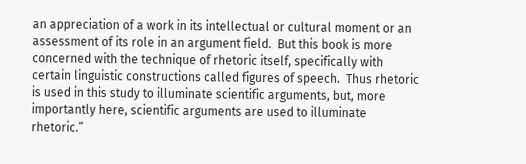an appreciation of a work in its intellectual or cultural moment or an assessment of its role in an argument field.  But this book is more concerned with the technique of rhetoric itself, specifically with certain linguistic constructions called figures of speech.  Thus rhetoric is used in this study to illuminate scientific arguments, but, more importantly here, scientific arguments are used to illuminate rhetoric.”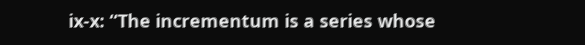ix-x: “The incrementum is a series whose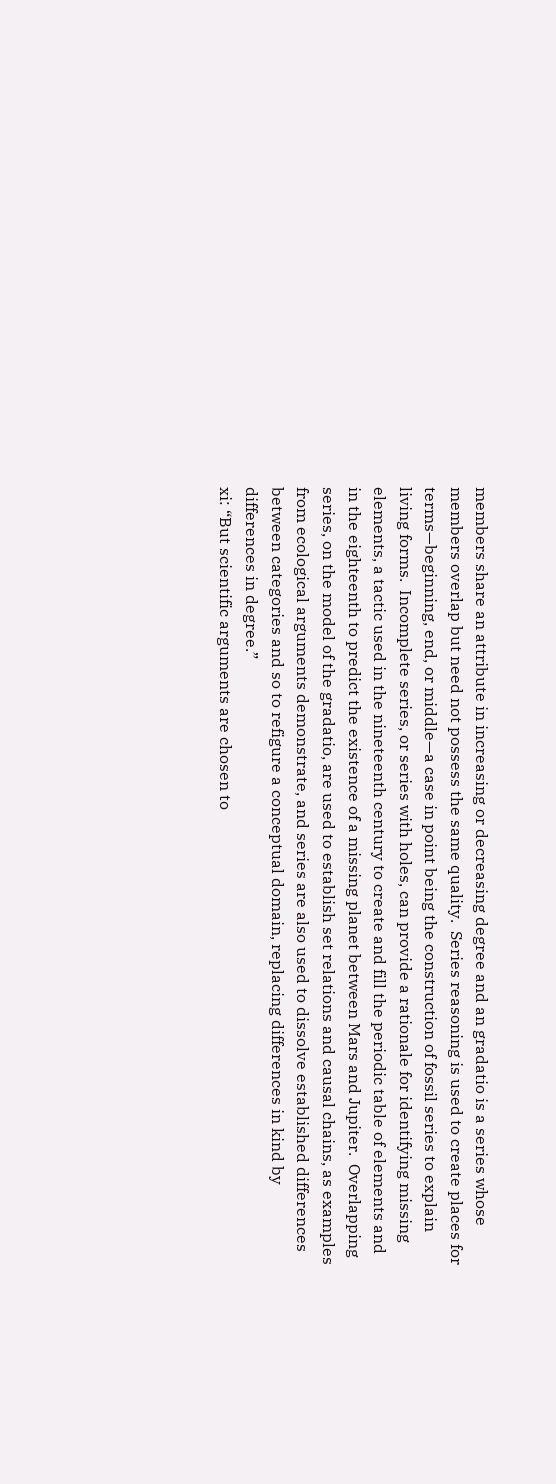members share an attribute in increasing or decreasing degree and an gradatio is a series whose members overlap but need not possess the same quality.  Series reasoning is used to create places for terms—beginning, end, or middle—a case in point being the construction of fossil series to explain living forms.  Incomplete series, or series with holes, can provide a rationale for identifying missing elements, a tactic used in the nineteenth century to create and fill the periodic table of elements and in the eighteenth to predict the existence of a missing planet between Mars and Jupiter.  Overlapping series, on the model of the gradatio, are used to establish set relations and causal chains, as examples from ecological arguments demonstrate, and series are also used to dissolve established differences between categories and so to refigure a conceptual domain, replacing differences in kind by differences in degree.”
xi: “But scientific arguments are chosen to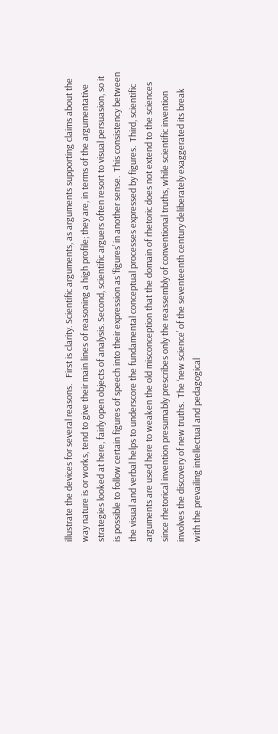illustrate the devices for several reasons.   First is clarity. Scientific arguments, as arguments supporting claims about the way nature is or works, tend to give their main lines of reasoning a high profile; they are, in terms of the argumentative strategies looked at here, fairly open objects of analysis. Second, scientific arguers often resort to visual persuasion, so it is possible to follow certain figures of speech into their expression as ‘figures’ in another sense.  This consistency between the visual and verbal helps to underscore the fundamental conceptual processes expressed by figures.  Third, scientific arguments are used here to weaken the old misconception that the domain of rhetoric does not extend to the sciences since rhetorical invention presumably prescribes only the reassembly of conventional truths, while scientific invention involves the discovery of new truths.  The ‘new science’ of the seventeenth century deliberately exaggerated its break with the prevailing intellectual and pedagogical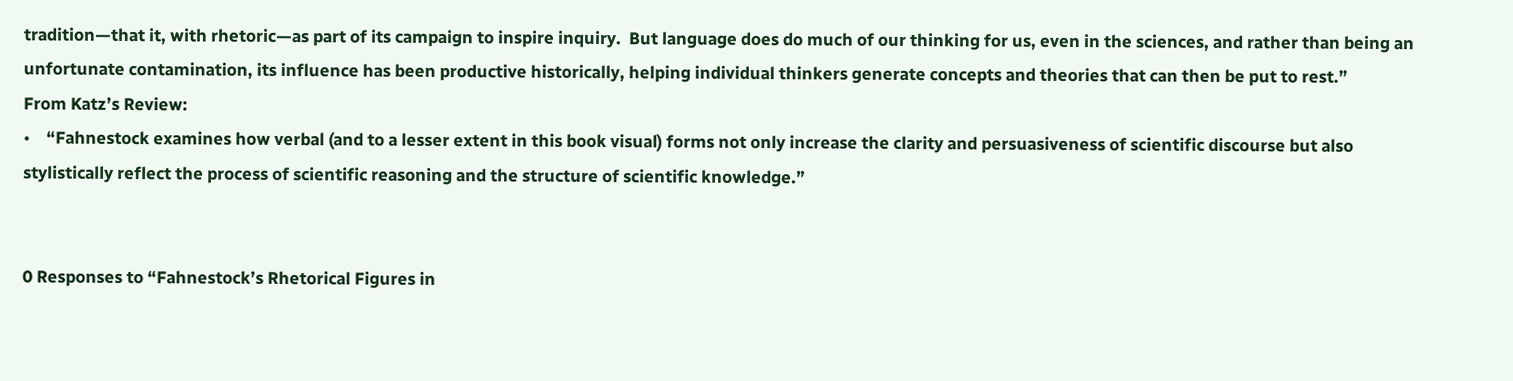tradition—that it, with rhetoric—as part of its campaign to inspire inquiry.  But language does do much of our thinking for us, even in the sciences, and rather than being an unfortunate contamination, its influence has been productive historically, helping individual thinkers generate concepts and theories that can then be put to rest.”
From Katz’s Review:
•    “Fahnestock examines how verbal (and to a lesser extent in this book visual) forms not only increase the clarity and persuasiveness of scientific discourse but also stylistically reflect the process of scientific reasoning and the structure of scientific knowledge.”


0 Responses to “Fahnestock’s Rhetorical Figures in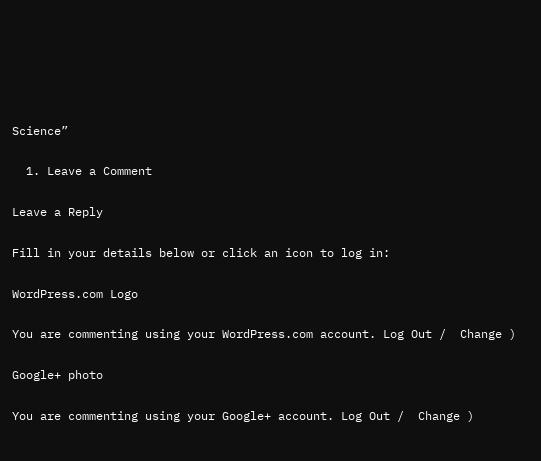Science”

  1. Leave a Comment

Leave a Reply

Fill in your details below or click an icon to log in:

WordPress.com Logo

You are commenting using your WordPress.com account. Log Out /  Change )

Google+ photo

You are commenting using your Google+ account. Log Out /  Change )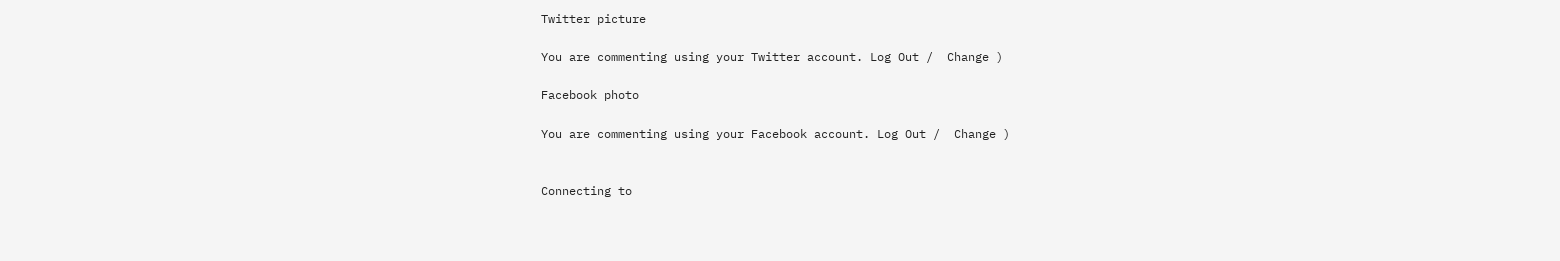Twitter picture

You are commenting using your Twitter account. Log Out /  Change )

Facebook photo

You are commenting using your Facebook account. Log Out /  Change )


Connecting to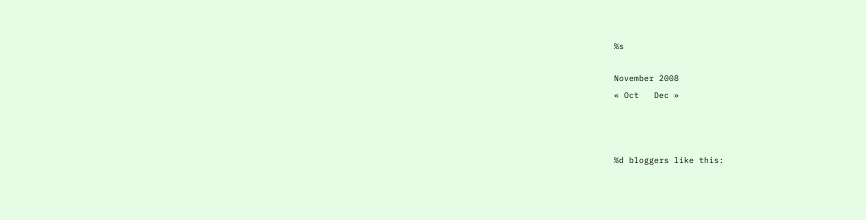%s

November 2008
« Oct   Dec »



%d bloggers like this: